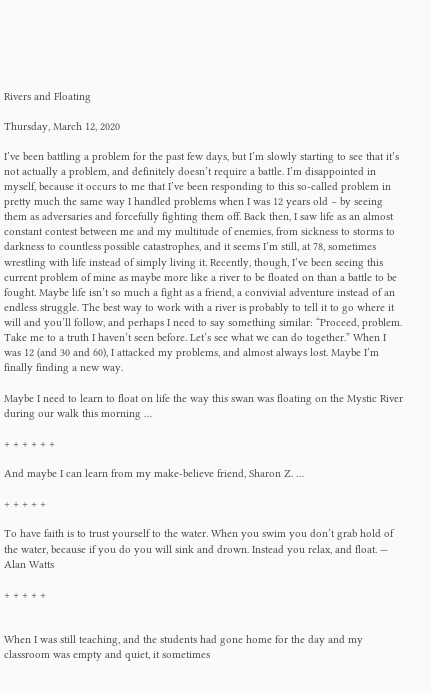Rivers and Floating

Thursday, March 12, 2020

I’ve been battling a problem for the past few days, but I’m slowly starting to see that it’s not actually a problem, and definitely doesn’t require a battle. I’m disappointed in myself, because it occurs to me that I’ve been responding to this so-called problem in pretty much the same way I handled problems when I was 12 years old – by seeing them as adversaries and forcefully fighting them off. Back then, I saw life as an almost constant contest between me and my multitude of enemies, from sickness to storms to darkness to countless possible catastrophes, and it seems I’m still, at 78, sometimes wrestling with life instead of simply living it. Recently, though, I’ve been seeing this current problem of mine as maybe more like a river to be floated on than a battle to be fought. Maybe life isn’t so much a fight as a friend, a convivial adventure instead of an endless struggle. The best way to work with a river is probably to tell it to go where it will and you’ll follow, and perhaps I need to say something similar: “Proceed, problem. Take me to a truth I haven’t seen before. Let’s see what we can do together.” When I was 12 (and 30 and 60), I attacked my problems, and almost always lost. Maybe I’m finally finding a new way.

Maybe I need to learn to float on life the way this swan was floating on the Mystic River during our walk this morning …

+ + + + + +

And maybe I can learn from my make-believe friend, Sharon Z. …

+ + + + +

To have faith is to trust yourself to the water. When you swim you don’t grab hold of the water, because if you do you will sink and drown. Instead you relax, and float. — Alan Watts

+ + + + +


When I was still teaching, and the students had gone home for the day and my classroom was empty and quiet, it sometimes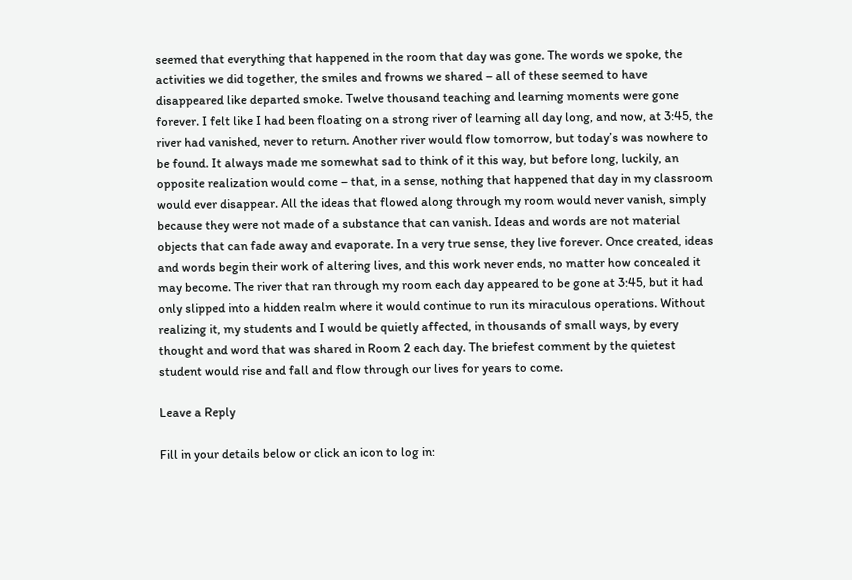seemed that everything that happened in the room that day was gone. The words we spoke, the activities we did together, the smiles and frowns we shared – all of these seemed to have disappeared like departed smoke. Twelve thousand teaching and learning moments were gone forever. I felt like I had been floating on a strong river of learning all day long, and now, at 3:45, the river had vanished, never to return. Another river would flow tomorrow, but today’s was nowhere to be found. It always made me somewhat sad to think of it this way, but before long, luckily, an opposite realization would come – that, in a sense, nothing that happened that day in my classroom would ever disappear. All the ideas that flowed along through my room would never vanish, simply because they were not made of a substance that can vanish. Ideas and words are not material objects that can fade away and evaporate. In a very true sense, they live forever. Once created, ideas and words begin their work of altering lives, and this work never ends, no matter how concealed it may become. The river that ran through my room each day appeared to be gone at 3:45, but it had only slipped into a hidden realm where it would continue to run its miraculous operations. Without realizing it, my students and I would be quietly affected, in thousands of small ways, by every thought and word that was shared in Room 2 each day. The briefest comment by the quietest student would rise and fall and flow through our lives for years to come.

Leave a Reply

Fill in your details below or click an icon to log in: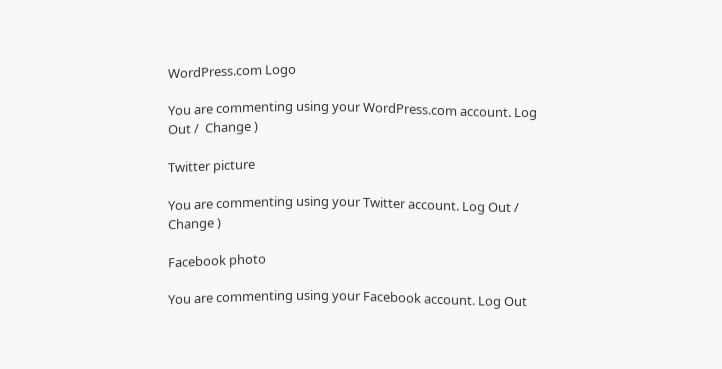WordPress.com Logo

You are commenting using your WordPress.com account. Log Out /  Change )

Twitter picture

You are commenting using your Twitter account. Log Out /  Change )

Facebook photo

You are commenting using your Facebook account. Log Out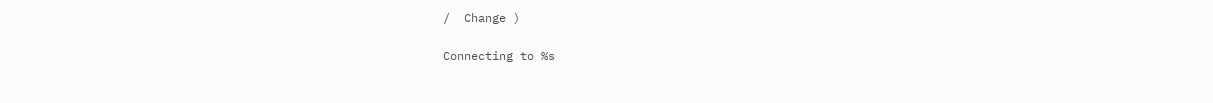/  Change )

Connecting to %s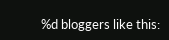%d bloggers like this: